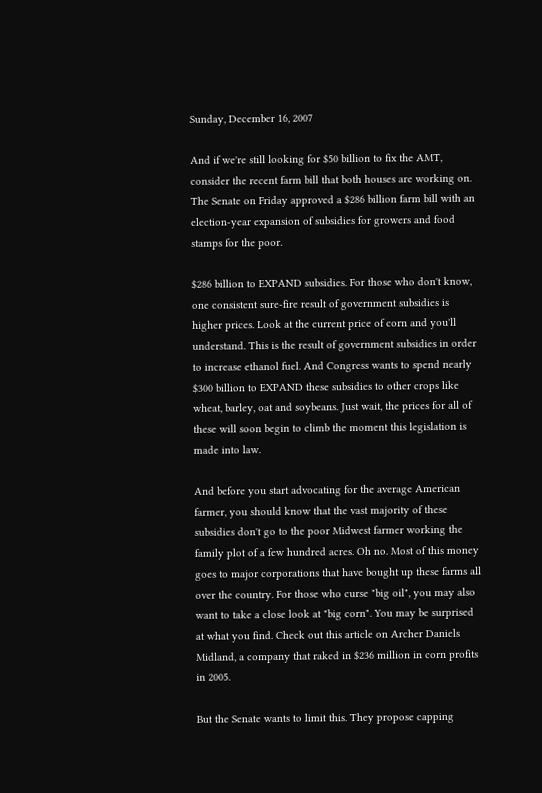Sunday, December 16, 2007

And if we're still looking for $50 billion to fix the AMT, consider the recent farm bill that both houses are working on. The Senate on Friday approved a $286 billion farm bill with an election-year expansion of subsidies for growers and food stamps for the poor.

$286 billion to EXPAND subsidies. For those who don't know, one consistent sure-fire result of government subsidies is higher prices. Look at the current price of corn and you'll understand. This is the result of government subsidies in order to increase ethanol fuel. And Congress wants to spend nearly $300 billion to EXPAND these subsidies to other crops like wheat, barley, oat and soybeans. Just wait, the prices for all of these will soon begin to climb the moment this legislation is made into law.

And before you start advocating for the average American farmer, you should know that the vast majority of these subsidies don't go to the poor Midwest farmer working the family plot of a few hundred acres. Oh no. Most of this money goes to major corporations that have bought up these farms all over the country. For those who curse "big oil", you may also want to take a close look at "big corn". You may be surprised at what you find. Check out this article on Archer Daniels Midland, a company that raked in $236 million in corn profits in 2005.

But the Senate wants to limit this. They propose capping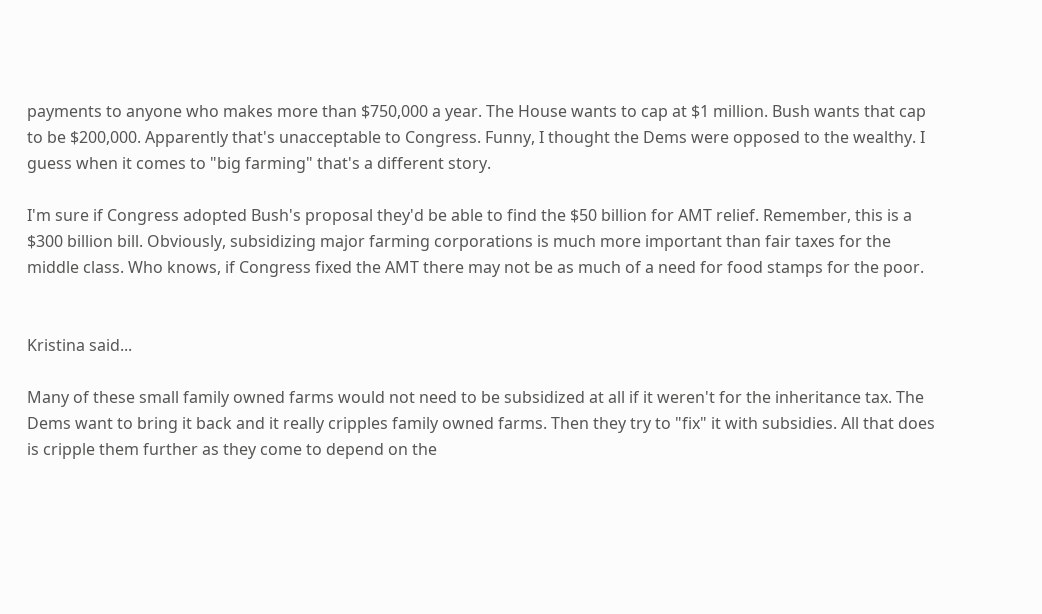payments to anyone who makes more than $750,000 a year. The House wants to cap at $1 million. Bush wants that cap to be $200,000. Apparently that's unacceptable to Congress. Funny, I thought the Dems were opposed to the wealthy. I guess when it comes to "big farming" that's a different story.

I'm sure if Congress adopted Bush's proposal they'd be able to find the $50 billion for AMT relief. Remember, this is a $300 billion bill. Obviously, subsidizing major farming corporations is much more important than fair taxes for the middle class. Who knows, if Congress fixed the AMT there may not be as much of a need for food stamps for the poor.


Kristina said...

Many of these small family owned farms would not need to be subsidized at all if it weren't for the inheritance tax. The Dems want to bring it back and it really cripples family owned farms. Then they try to "fix" it with subsidies. All that does is cripple them further as they come to depend on the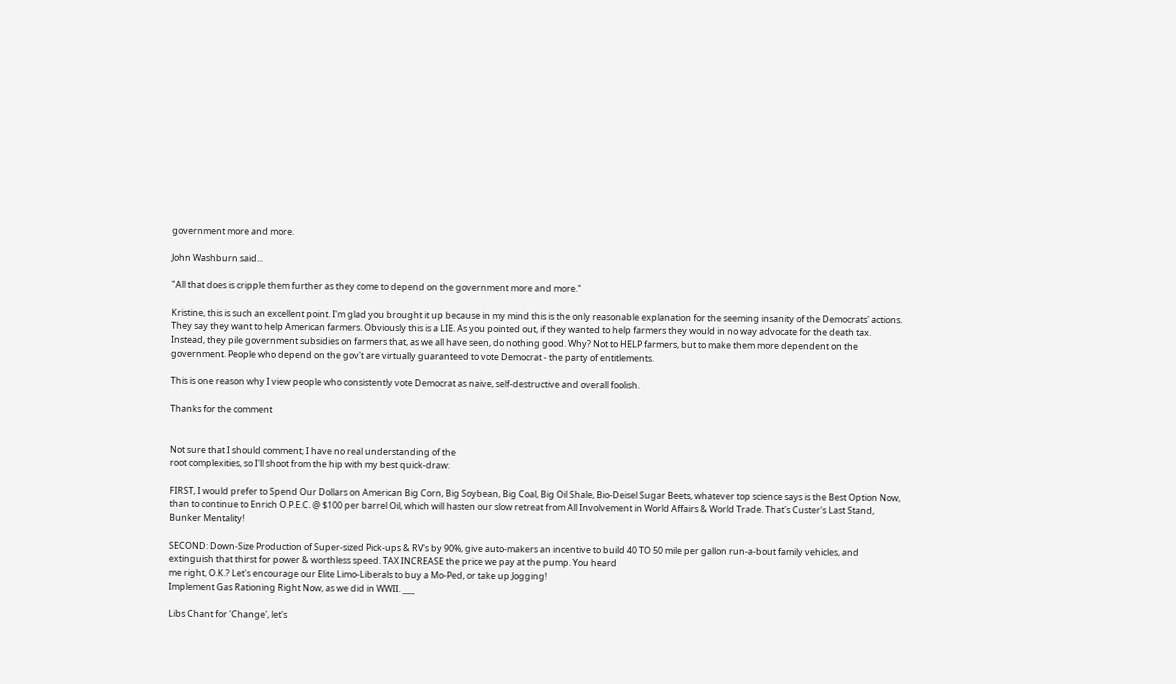government more and more.

John Washburn said...

"All that does is cripple them further as they come to depend on the government more and more."

Kristine, this is such an excellent point. I'm glad you brought it up because in my mind this is the only reasonable explanation for the seeming insanity of the Democrats' actions. They say they want to help American farmers. Obviously this is a LIE. As you pointed out, if they wanted to help farmers they would in no way advocate for the death tax. Instead, they pile government subsidies on farmers that, as we all have seen, do nothing good. Why? Not to HELP farmers, but to make them more dependent on the government. People who depend on the gov't are virtually guaranteed to vote Democrat - the party of entitlements.

This is one reason why I view people who consistently vote Democrat as naive, self-destructive and overall foolish.

Thanks for the comment


Not sure that I should comment; I have no real understanding of the
root complexities, so I'll shoot from the hip with my best quick-draw:

FIRST, I would prefer to Spend Our Dollars on American Big Corn, Big Soybean, Big Coal, Big Oil Shale, Bio-Deisel Sugar Beets, whatever top science says is the Best Option Now, than to continue to Enrich O.P.E.C. @ $100 per barrel Oil, which will hasten our slow retreat from All Involvement in World Affairs & World Trade. That's Custer's Last Stand, Bunker Mentality!

SECOND: Down-Size Production of Super-sized Pick-ups & RV's by 90%, give auto-makers an incentive to build 40 TO 50 mile per gallon run-a-bout family vehicles, and extinguish that thirst for power & worthless speed. TAX INCREASE the price we pay at the pump. You heard
me right, O.K.? Let's encourage our Elite Limo-Liberals to buy a Mo-Ped, or take up Jogging!
Implement Gas Rationing Right Now, as we did in WWII. ___

Libs Chant for 'Change', let's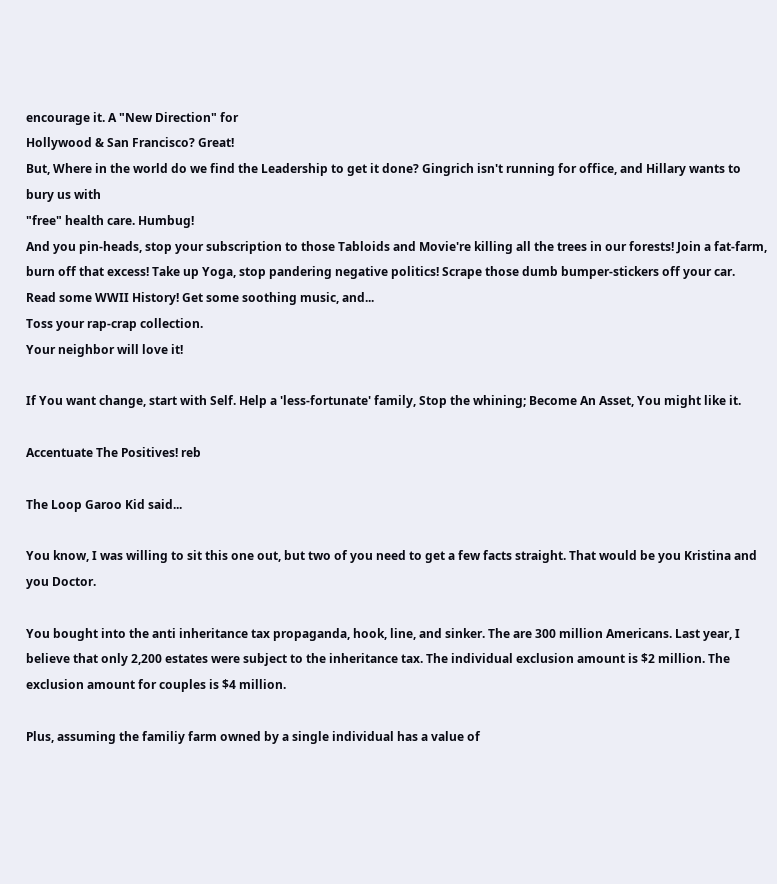encourage it. A "New Direction" for
Hollywood & San Francisco? Great!
But, Where in the world do we find the Leadership to get it done? Gingrich isn't running for office, and Hillary wants to bury us with
"free" health care. Humbug!
And you pin-heads, stop your subscription to those Tabloids and Movie're killing all the trees in our forests! Join a fat-farm, burn off that excess! Take up Yoga, stop pandering negative politics! Scrape those dumb bumper-stickers off your car. Read some WWII History! Get some soothing music, and...
Toss your rap-crap collection.
Your neighbor will love it!

If You want change, start with Self. Help a 'less-fortunate' family, Stop the whining; Become An Asset, You might like it.

Accentuate The Positives! reb

The Loop Garoo Kid said...

You know, I was willing to sit this one out, but two of you need to get a few facts straight. That would be you Kristina and you Doctor.

You bought into the anti inheritance tax propaganda, hook, line, and sinker. The are 300 million Americans. Last year, I believe that only 2,200 estates were subject to the inheritance tax. The individual exclusion amount is $2 million. The exclusion amount for couples is $4 million.

Plus, assuming the familiy farm owned by a single individual has a value of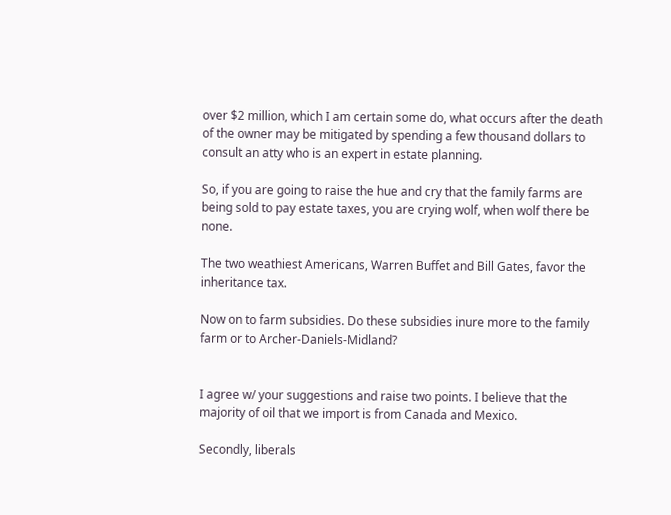over $2 million, which I am certain some do, what occurs after the death of the owner may be mitigated by spending a few thousand dollars to consult an atty who is an expert in estate planning.

So, if you are going to raise the hue and cry that the family farms are being sold to pay estate taxes, you are crying wolf, when wolf there be none.

The two weathiest Americans, Warren Buffet and Bill Gates, favor the inheritance tax.

Now on to farm subsidies. Do these subsidies inure more to the family farm or to Archer-Daniels-Midland?


I agree w/ your suggestions and raise two points. I believe that the majority of oil that we import is from Canada and Mexico.

Secondly, liberals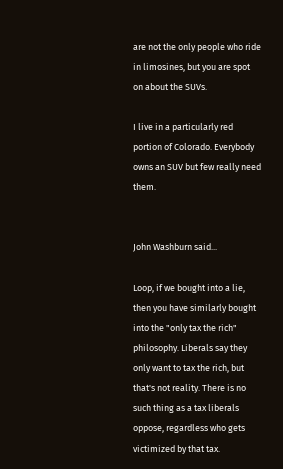are not the only people who ride in limosines, but you are spot on about the SUVs.

I live in a particularly red portion of Colorado. Everybody owns an SUV but few really need them.


John Washburn said...

Loop, if we bought into a lie, then you have similarly bought into the "only tax the rich" philosophy. Liberals say they only want to tax the rich, but that's not reality. There is no such thing as a tax liberals oppose, regardless who gets victimized by that tax.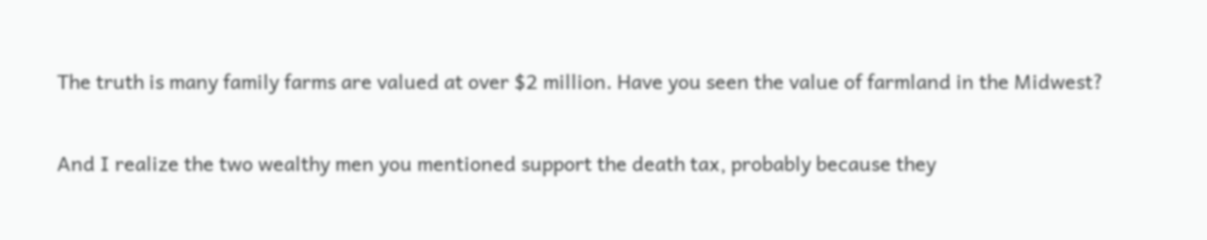The truth is many family farms are valued at over $2 million. Have you seen the value of farmland in the Midwest?

And I realize the two wealthy men you mentioned support the death tax, probably because they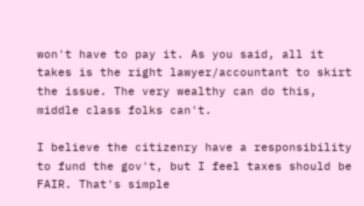won't have to pay it. As you said, all it takes is the right lawyer/accountant to skirt the issue. The very wealthy can do this, middle class folks can't.

I believe the citizenry have a responsibility to fund the gov't, but I feel taxes should be FAIR. That's simple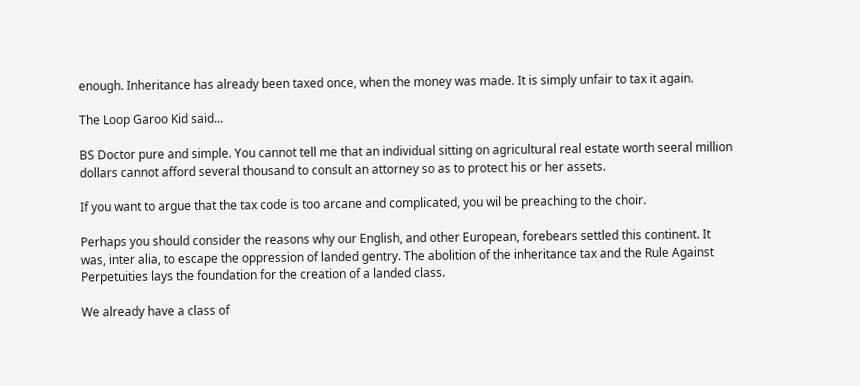enough. Inheritance has already been taxed once, when the money was made. It is simply unfair to tax it again.

The Loop Garoo Kid said...

BS Doctor pure and simple. You cannot tell me that an individual sitting on agricultural real estate worth seeral million dollars cannot afford several thousand to consult an attorney so as to protect his or her assets.

If you want to argue that the tax code is too arcane and complicated, you wil be preaching to the choir.

Perhaps you should consider the reasons why our English, and other European, forebears settled this continent. It was, inter alia, to escape the oppression of landed gentry. The abolition of the inheritance tax and the Rule Against Perpetuities lays the foundation for the creation of a landed class.

We already have a class of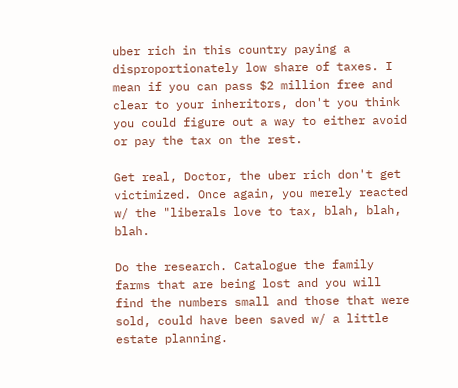uber rich in this country paying a disproportionately low share of taxes. I mean if you can pass $2 million free and clear to your inheritors, don't you think you could figure out a way to either avoid or pay the tax on the rest.

Get real, Doctor, the uber rich don't get victimized. Once again, you merely reacted w/ the "liberals love to tax, blah, blah, blah.

Do the research. Catalogue the family farms that are being lost and you will find the numbers small and those that were sold, could have been saved w/ a little estate planning.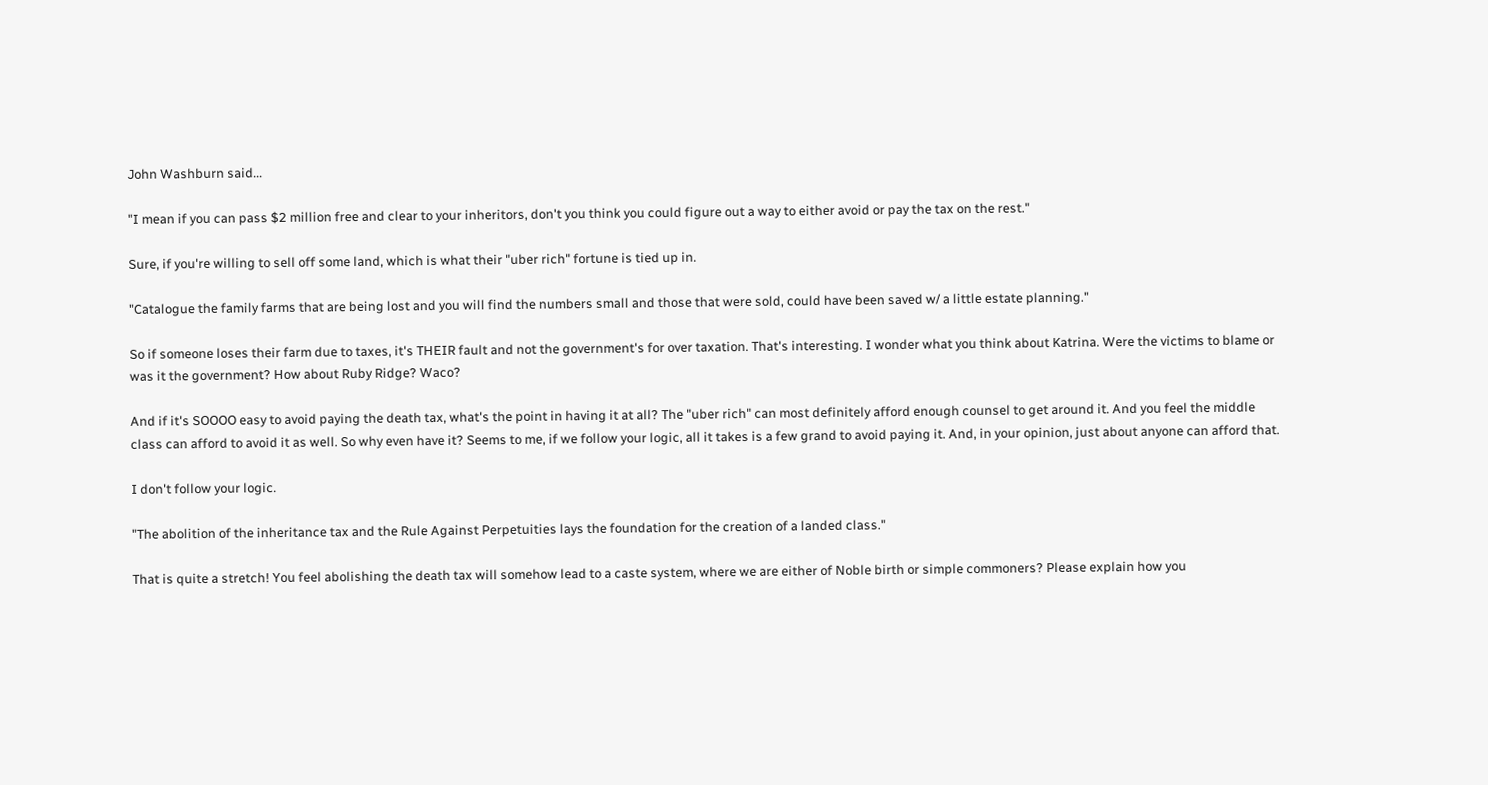John Washburn said...

"I mean if you can pass $2 million free and clear to your inheritors, don't you think you could figure out a way to either avoid or pay the tax on the rest."

Sure, if you're willing to sell off some land, which is what their "uber rich" fortune is tied up in.

"Catalogue the family farms that are being lost and you will find the numbers small and those that were sold, could have been saved w/ a little estate planning."

So if someone loses their farm due to taxes, it's THEIR fault and not the government's for over taxation. That's interesting. I wonder what you think about Katrina. Were the victims to blame or was it the government? How about Ruby Ridge? Waco?

And if it's SOOOO easy to avoid paying the death tax, what's the point in having it at all? The "uber rich" can most definitely afford enough counsel to get around it. And you feel the middle class can afford to avoid it as well. So why even have it? Seems to me, if we follow your logic, all it takes is a few grand to avoid paying it. And, in your opinion, just about anyone can afford that.

I don't follow your logic.

"The abolition of the inheritance tax and the Rule Against Perpetuities lays the foundation for the creation of a landed class."

That is quite a stretch! You feel abolishing the death tax will somehow lead to a caste system, where we are either of Noble birth or simple commoners? Please explain how you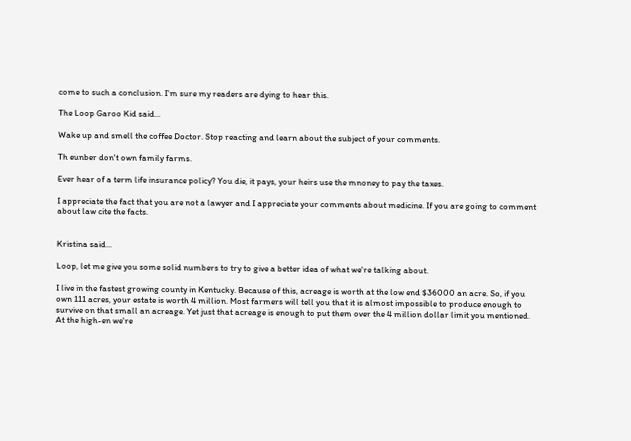come to such a conclusion. I'm sure my readers are dying to hear this.

The Loop Garoo Kid said...

Wake up and smell the coffee Doctor. Stop reacting and learn about the subject of your comments.

Th eunber don't own family farms.

Ever hear of a term life insurance policy? You die, it pays, your heirs use the mnoney to pay the taxes.

I appreciate the fact that you are not a lawyer and I appreciate your comments about medicine. If you are going to comment about law cite the facts.


Kristina said...

Loop, let me give you some solid numbers to try to give a better idea of what we're talking about.

I live in the fastest growing county in Kentucky. Because of this, acreage is worth at the low end $36000 an acre. So, if you own 111 acres, your estate is worth 4 million. Most farmers will tell you that it is almost impossible to produce enough to survive on that small an acreage. Yet just that acreage is enough to put them over the 4 million dollar limit you mentioned. At the high-en we're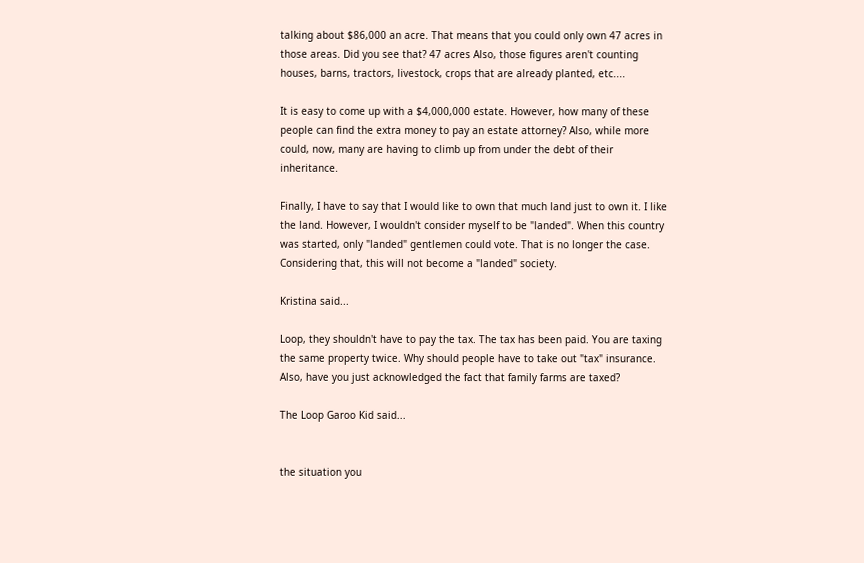talking about $86,000 an acre. That means that you could only own 47 acres in those areas. Did you see that? 47 acres Also, those figures aren't counting houses, barns, tractors, livestock, crops that are already planted, etc....

It is easy to come up with a $4,000,000 estate. However, how many of these people can find the extra money to pay an estate attorney? Also, while more could, now, many are having to climb up from under the debt of their inheritance.

Finally, I have to say that I would like to own that much land just to own it. I like the land. However, I wouldn't consider myself to be "landed". When this country was started, only "landed" gentlemen could vote. That is no longer the case. Considering that, this will not become a "landed" society.

Kristina said...

Loop, they shouldn't have to pay the tax. The tax has been paid. You are taxing the same property twice. Why should people have to take out "tax" insurance. Also, have you just acknowledged the fact that family farms are taxed?

The Loop Garoo Kid said...


the situation you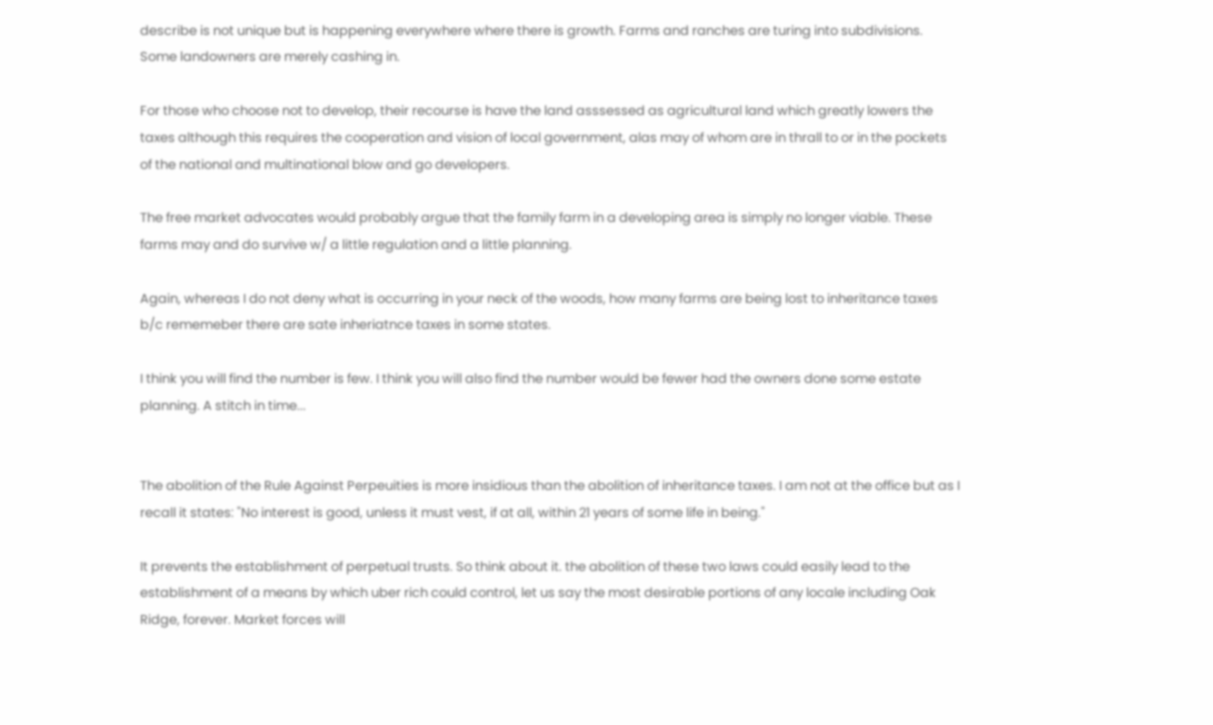describe is not unique but is happening everywhere where there is growth. Farms and ranches are turing into subdivisions. Some landowners are merely cashing in.

For those who choose not to develop, their recourse is have the land asssessed as agricultural land which greatly lowers the taxes although this requires the cooperation and vision of local government, alas may of whom are in thrall to or in the pockets of the national and multinational blow and go developers.

The free market advocates would probably argue that the family farm in a developing area is simply no longer viable. These farms may and do survive w/ a little regulation and a little planning.

Again, whereas I do not deny what is occurring in your neck of the woods, how many farms are being lost to inheritance taxes b/c rememeber there are sate inheriatnce taxes in some states.

I think you will find the number is few. I think you will also find the number would be fewer had the owners done some estate planning. A stitch in time...


The abolition of the Rule Against Perpeuities is more insidious than the abolition of inheritance taxes. I am not at the office but as I recall it states: "No interest is good, unless it must vest, if at all, within 21 years of some life in being."

It prevents the establishment of perpetual trusts. So think about it. the abolition of these two laws could easily lead to the establishment of a means by which uber rich could control, let us say the most desirable portions of any locale including Oak Ridge, forever. Market forces will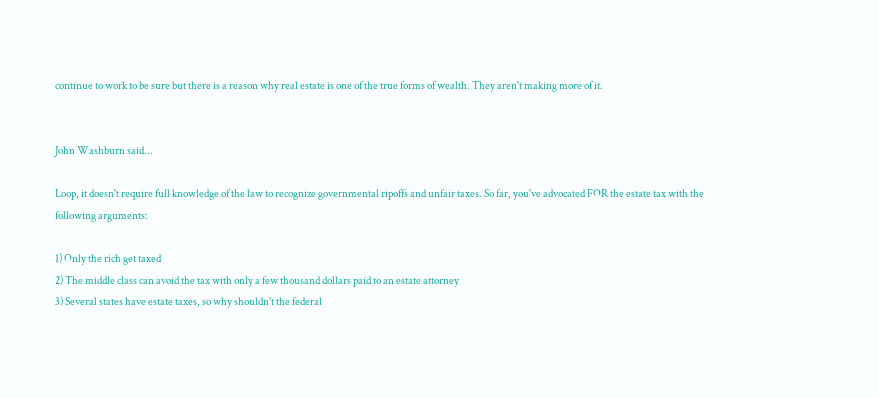continue to work to be sure but there is a reason why real estate is one of the true forms of wealth. They aren't making more of it.


John Washburn said...

Loop, it doesn't require full knowledge of the law to recognize governmental ripoffs and unfair taxes. So far, you've advocated FOR the estate tax with the following arguments:

1) Only the rich get taxed
2) The middle class can avoid the tax with only a few thousand dollars paid to an estate attorney
3) Several states have estate taxes, so why shouldn't the federal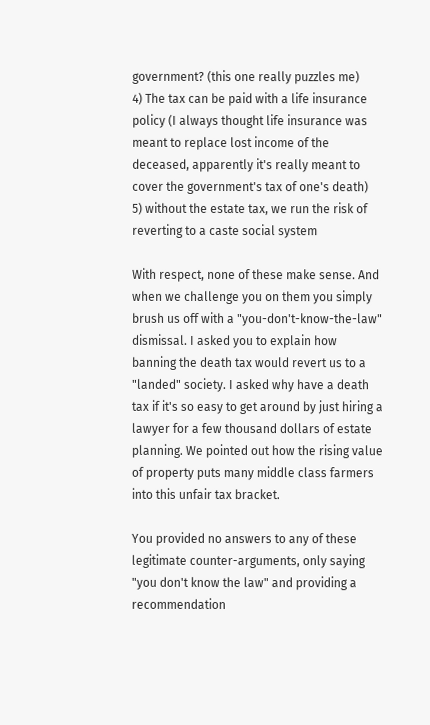government? (this one really puzzles me)
4) The tax can be paid with a life insurance policy (I always thought life insurance was meant to replace lost income of the deceased, apparently it's really meant to cover the government's tax of one's death)
5) without the estate tax, we run the risk of reverting to a caste social system

With respect, none of these make sense. And when we challenge you on them you simply brush us off with a "you-don't-know-the-law" dismissal. I asked you to explain how banning the death tax would revert us to a "landed" society. I asked why have a death tax if it's so easy to get around by just hiring a lawyer for a few thousand dollars of estate planning. We pointed out how the rising value of property puts many middle class farmers into this unfair tax bracket.

You provided no answers to any of these legitimate counter-arguments, only saying "you don't know the law" and providing a recommendation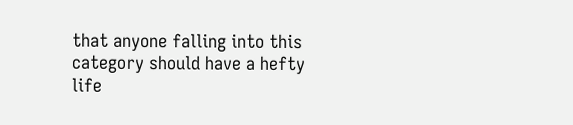that anyone falling into this category should have a hefty life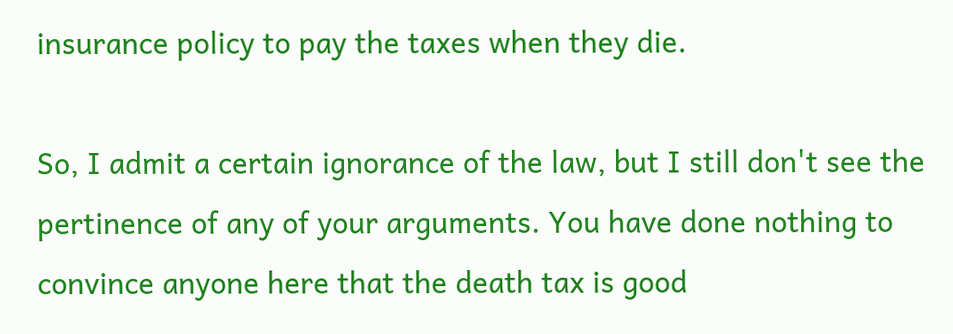insurance policy to pay the taxes when they die.

So, I admit a certain ignorance of the law, but I still don't see the pertinence of any of your arguments. You have done nothing to convince anyone here that the death tax is good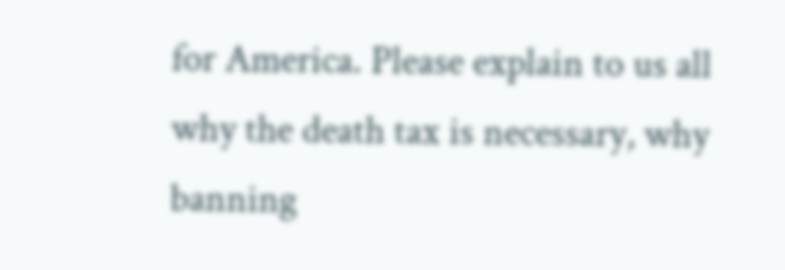for America. Please explain to us all why the death tax is necessary, why banning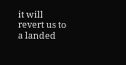it will revert us to a landed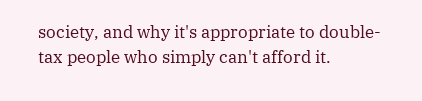society, and why it's appropriate to double-tax people who simply can't afford it.